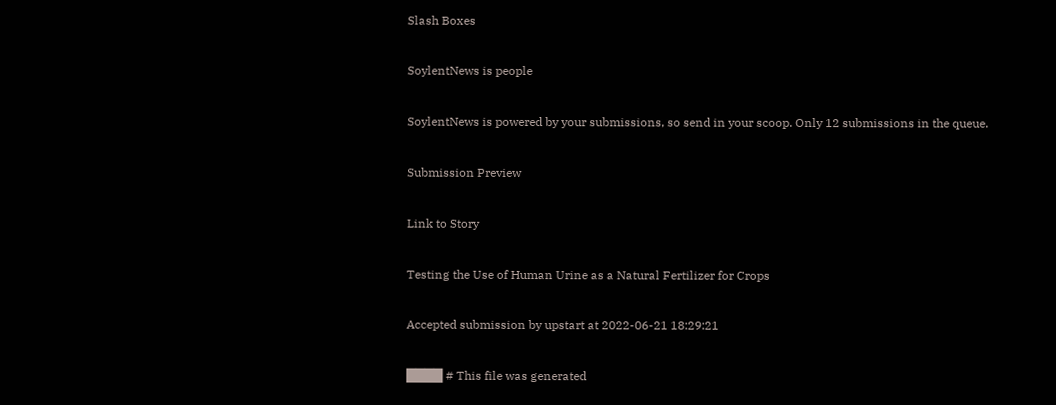Slash Boxes

SoylentNews is people

SoylentNews is powered by your submissions, so send in your scoop. Only 12 submissions in the queue.

Submission Preview

Link to Story

Testing the Use of Human Urine as a Natural Fertilizer for Crops

Accepted submission by upstart at 2022-06-21 18:29:21

████ # This file was generated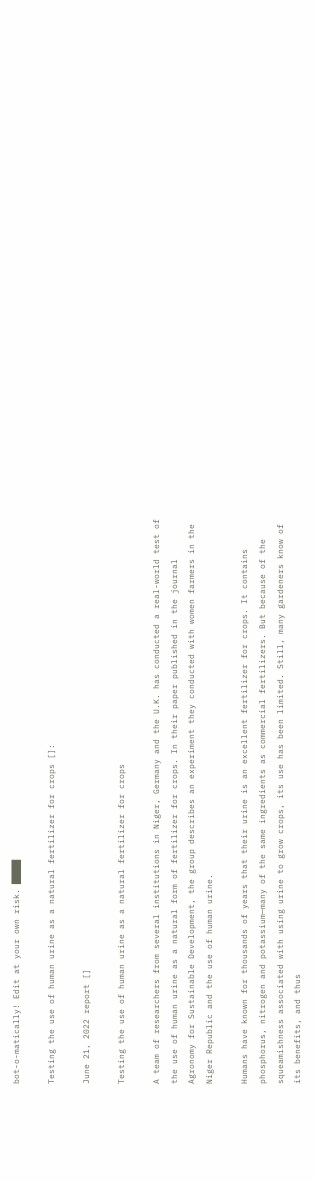bot-o-matically! Edit at your own risk. ████

Testing the use of human urine as a natural fertilizer for crops []:

June 21, 2022 report []

Testing the use of human urine as a natural fertilizer for crops

A team of researchers from several institutions in Niger, Germany and the U.K. has conducted a real-world test of the use of human urine as a natural form of fertilizer for crops. In their paper published in the journal Agronomy for Sustainable Development, the group describes an experiment they conducted with women farmers in the Niger Republic and the use of human urine.

Humans have known for thousands of years that their urine is an excellent fertilizer for crops. It contains phosphorus, nitrogen and potassium—many of the same ingredients as commercial fertilizers. But because of the squeamishness associated with using urine to grow crops, its use has been limited. Still, many gardeners know of its benefits, and thus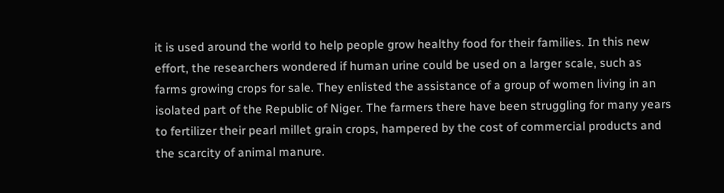it is used around the world to help people grow healthy food for their families. In this new effort, the researchers wondered if human urine could be used on a larger scale, such as farms growing crops for sale. They enlisted the assistance of a group of women living in an isolated part of the Republic of Niger. The farmers there have been struggling for many years to fertilizer their pearl millet grain crops, hampered by the cost of commercial products and the scarcity of animal manure.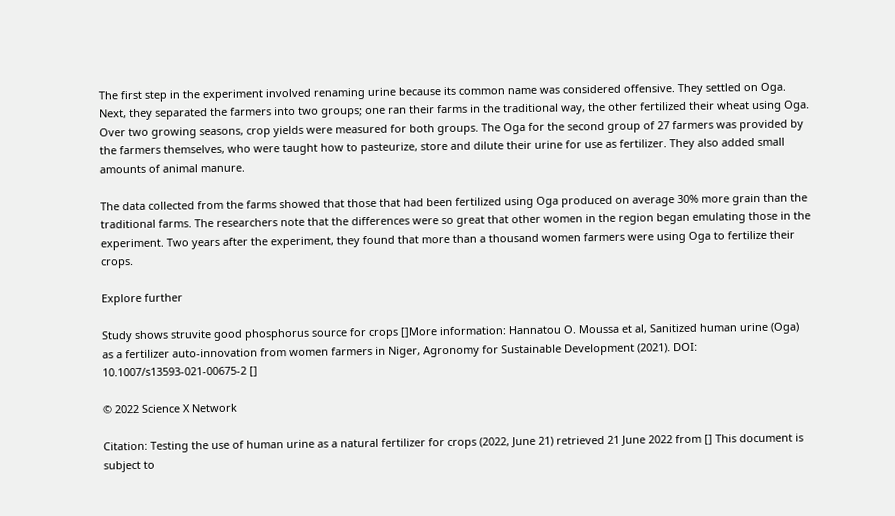The first step in the experiment involved renaming urine because its common name was considered offensive. They settled on Oga. Next, they separated the farmers into two groups; one ran their farms in the traditional way, the other fertilized their wheat using Oga. Over two growing seasons, crop yields were measured for both groups. The Oga for the second group of 27 farmers was provided by the farmers themselves, who were taught how to pasteurize, store and dilute their urine for use as fertilizer. They also added small amounts of animal manure.

The data collected from the farms showed that those that had been fertilized using Oga produced on average 30% more grain than the traditional farms. The researchers note that the differences were so great that other women in the region began emulating those in the experiment. Two years after the experiment, they found that more than a thousand women farmers were using Oga to fertilize their crops.

Explore further

Study shows struvite good phosphorus source for crops []More information: Hannatou O. Moussa et al, Sanitized human urine (Oga) as a fertilizer auto-innovation from women farmers in Niger, Agronomy for Sustainable Development (2021). DOI: 10.1007/s13593-021-00675-2 []

© 2022 Science X Network

Citation: Testing the use of human urine as a natural fertilizer for crops (2022, June 21) retrieved 21 June 2022 from [] This document is subject to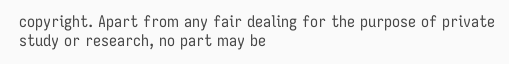copyright. Apart from any fair dealing for the purpose of private study or research, no part may be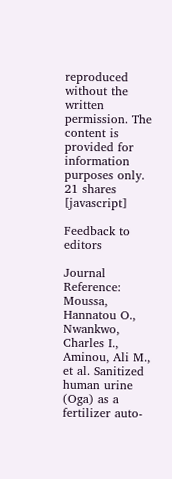reproduced without the written permission. The content is provided for information purposes only. 21 shares [javascript]

Feedback to editors

Journal Reference:
Moussa, Hannatou O., Nwankwo, Charles I., Aminou, Ali M., et al. Sanitized human urine (Oga) as a fertilizer auto-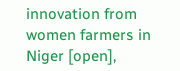innovation from women farmers in Niger [open],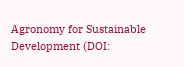Agronomy for Sustainable Development (DOI: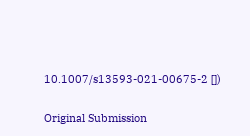10.1007/s13593-021-00675-2 [])

Original Submission